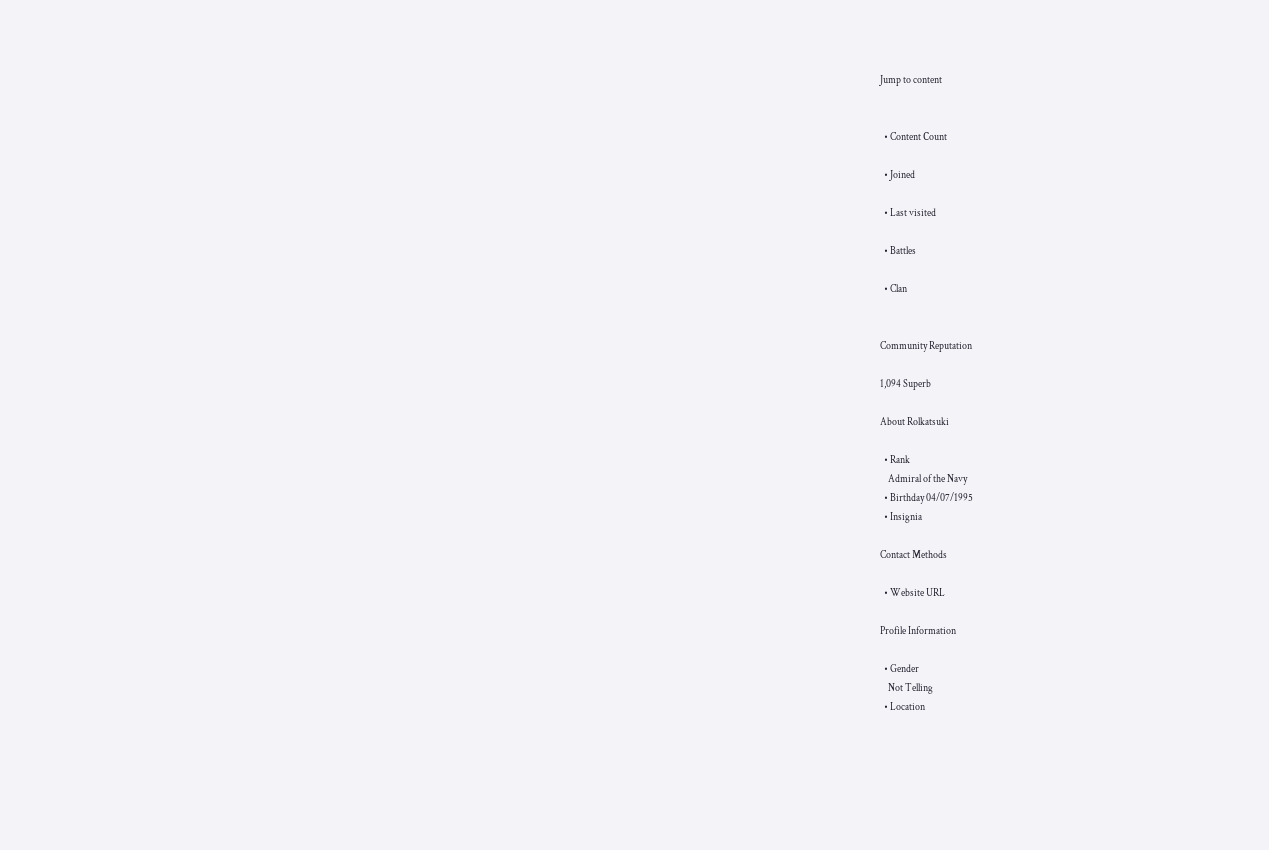Jump to content


  • Content Сount

  • Joined

  • Last visited

  • Battles

  • Clan


Community Reputation

1,094 Superb

About Rolkatsuki

  • Rank
    Admiral of the Navy
  • Birthday 04/07/1995
  • Insignia

Contact Methods

  • Website URL

Profile Information

  • Gender
    Not Telling
  • Location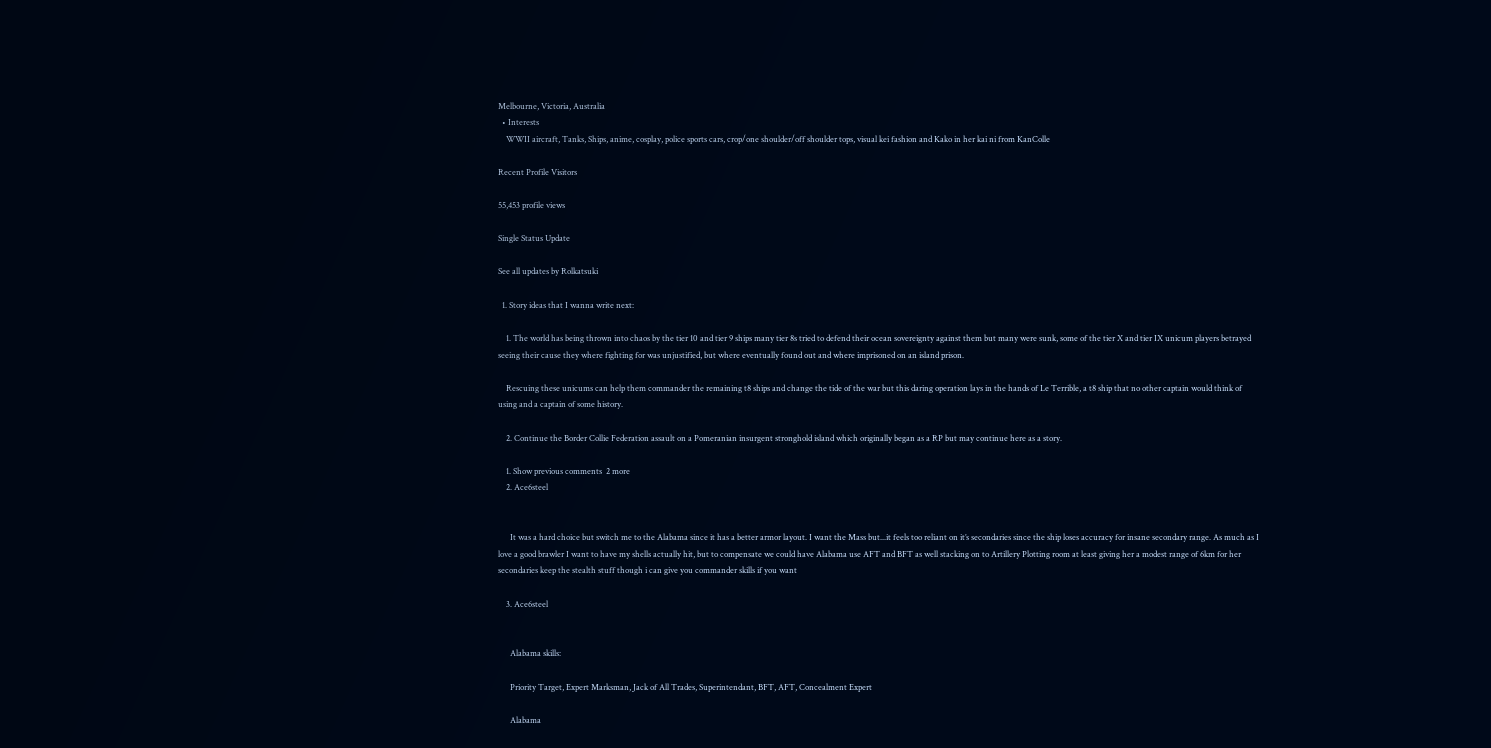Melbourne, Victoria, Australia
  • Interests
    WWII aircraft, Tanks, Ships, anime, cosplay, police sports cars, crop/one shoulder/off shoulder tops, visual kei fashion and Kako in her kai ni from KanColle

Recent Profile Visitors

55,453 profile views

Single Status Update

See all updates by Rolkatsuki

  1. Story ideas that I wanna write next:

    1. The world has being thrown into chaos by the tier 10 and tier 9 ships many tier 8s tried to defend their ocean sovereignty against them but many were sunk, some of the tier X and tier IX unicum players betrayed seeing their cause they where fighting for was unjustified, but where eventually found out and where imprisoned on an island prison.

    Rescuing these unicums can help them commander the remaining t8 ships and change the tide of the war but this daring operation lays in the hands of Le Terrible, a t8 ship that no other captain would think of using and a captain of some history.

    2. Continue the Border Collie Federation assault on a Pomeranian insurgent stronghold island which originally began as a RP but may continue here as a story.

    1. Show previous comments  2 more
    2. Ace6steel


      It was a hard choice but switch me to the Alabama since it has a better armor layout. I want the Mass but...it feels too reliant on it’s secondaries since the ship loses accuracy for insane secondary range. As much as I love a good brawler I want to have my shells actually hit, but to compensate we could have Alabama use AFT and BFT as well stacking on to Artillery Plotting room at least giving her a modest range of 6km for her secondaries keep the stealth stuff though i can give you commander skills if you want

    3. Ace6steel


      Alabama skills:

      Priority Target, Expert Marksman, Jack of All Trades, Superintendant, BFT, AFT, Concealment Expert

      Alabama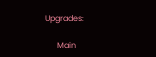Upgrades:

      Main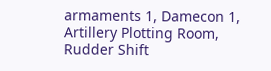armaments 1, Damecon 1, Artillery Plotting Room, Rudder Shift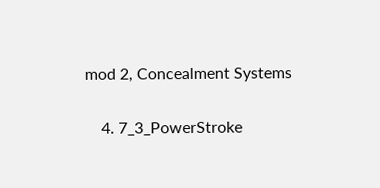mod 2, Concealment Systems

    4. 7_3_PowerStroke